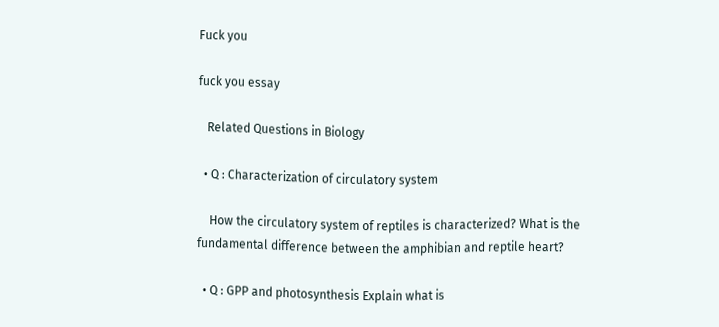Fuck you

fuck you essay

   Related Questions in Biology

  • Q : Characterization of circulatory system

    How the circulatory system of reptiles is characterized? What is the fundamental difference between the amphibian and reptile heart?

  • Q : GPP and photosynthesis Explain what is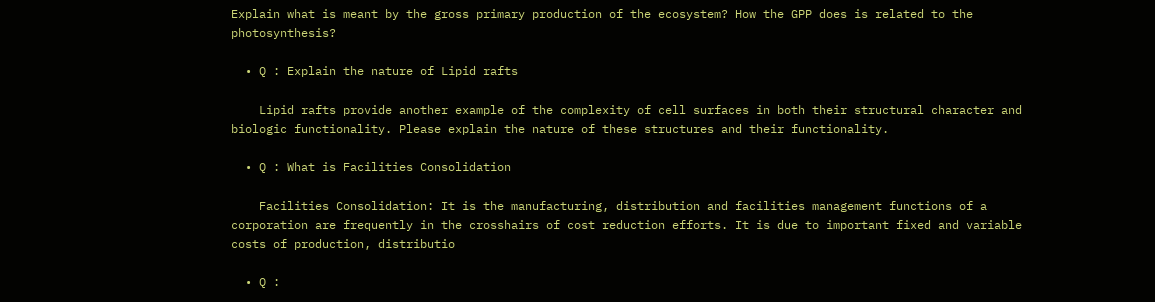Explain what is meant by the gross primary production of the ecosystem? How the GPP does is related to the photosynthesis?

  • Q : Explain the nature of Lipid rafts

    Lipid rafts provide another example of the complexity of cell surfaces in both their structural character and biologic functionality. Please explain the nature of these structures and their functionality.

  • Q : What is Facilities Consolidation

    Facilities Consolidation: It is the manufacturing, distribution and facilities management functions of a corporation are frequently in the crosshairs of cost reduction efforts. It is due to important fixed and variable costs of production, distributio

  • Q :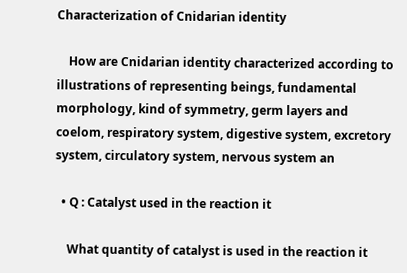Characterization of Cnidarian identity

    How are Cnidarian identity characterized according to illustrations of representing beings, fundamental morphology, kind of symmetry, germ layers and coelom, respiratory system, digestive system, excretory system, circulatory system, nervous system an

  • Q : Catalyst used in the reaction it

    What quantity of catalyst is used in the reaction it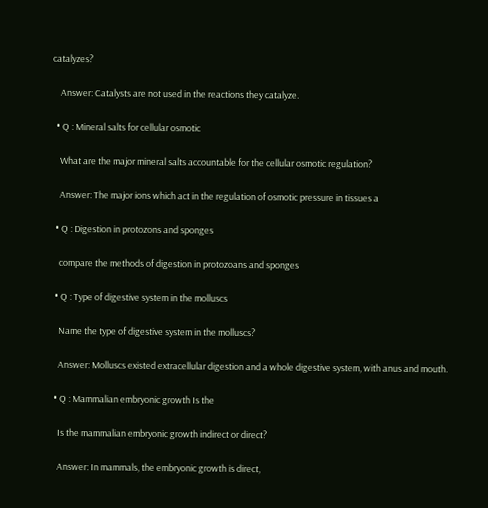catalyzes?

    Answer: Catalysts are not used in the reactions they catalyze.

  • Q : Mineral salts for cellular osmotic

    What are the major mineral salts accountable for the cellular osmotic regulation?

    Answer: The major ions which act in the regulation of osmotic pressure in tissues a

  • Q : Digestion in protozons and sponges

    compare the methods of digestion in protozoans and sponges

  • Q : Type of digestive system in the molluscs

    Name the type of digestive system in the molluscs?

    Answer: Molluscs existed extracellular digestion and a whole digestive system, with anus and mouth.

  • Q : Mammalian embryonic growth Is the

    Is the mammalian embryonic growth indirect or direct?

    Answer: In mammals, the embryonic growth is direct,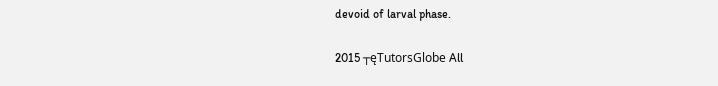devoid of larval phase.

2015 ┬ęTutorsGlobe All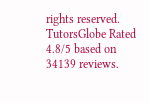rights reserved. TutorsGlobe Rated 4.8/5 based on 34139 reviews.